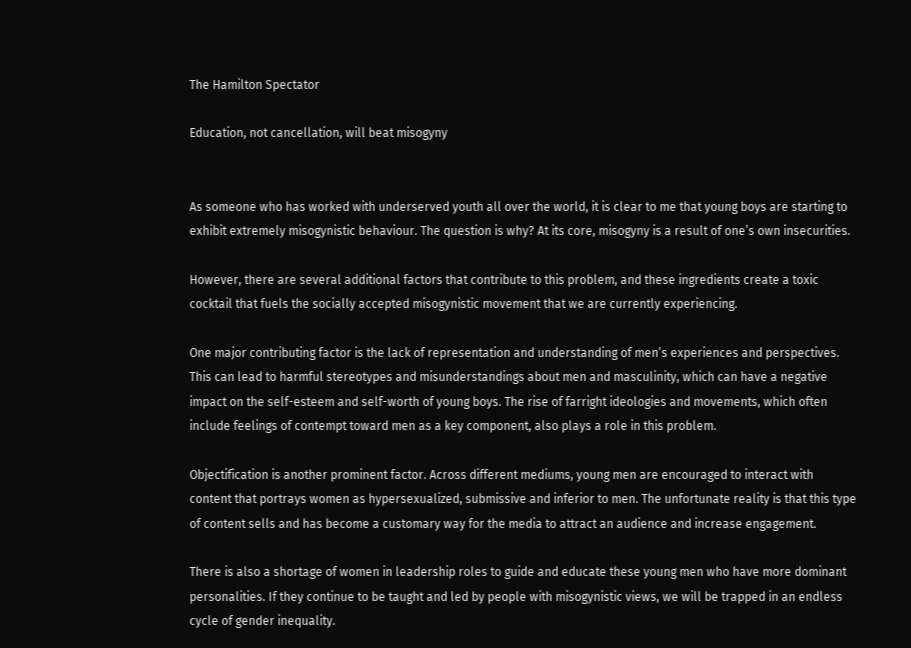The Hamilton Spectator

Education, not cancellation, will beat misogyny


As someone who has worked with underserved youth all over the world, it is clear to me that young boys are starting to exhibit extremely misogynistic behaviour. The question is why? At its core, misogyny is a result of one’s own insecurities.

However, there are several additional factors that contribute to this problem, and these ingredients create a toxic cocktail that fuels the socially accepted misogynistic movement that we are currently experiencing.

One major contributing factor is the lack of representation and understanding of men’s experiences and perspectives. This can lead to harmful stereotypes and misunderstandings about men and masculinity, which can have a negative impact on the self-esteem and self-worth of young boys. The rise of farright ideologies and movements, which often include feelings of contempt toward men as a key component, also plays a role in this problem.

Objectification is another prominent factor. Across different mediums, young men are encouraged to interact with content that portrays women as hypersexualized, submissive and inferior to men. The unfortunate reality is that this type of content sells and has become a customary way for the media to attract an audience and increase engagement.

There is also a shortage of women in leadership roles to guide and educate these young men who have more dominant personalities. If they continue to be taught and led by people with misogynistic views, we will be trapped in an endless cycle of gender inequality.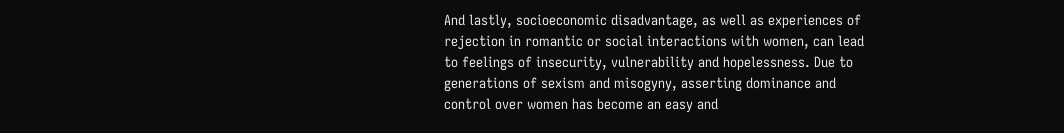And lastly, socioeconomic disadvantage, as well as experiences of rejection in romantic or social interactions with women, can lead to feelings of insecurity, vulnerability and hopelessness. Due to generations of sexism and misogyny, asserting dominance and control over women has become an easy and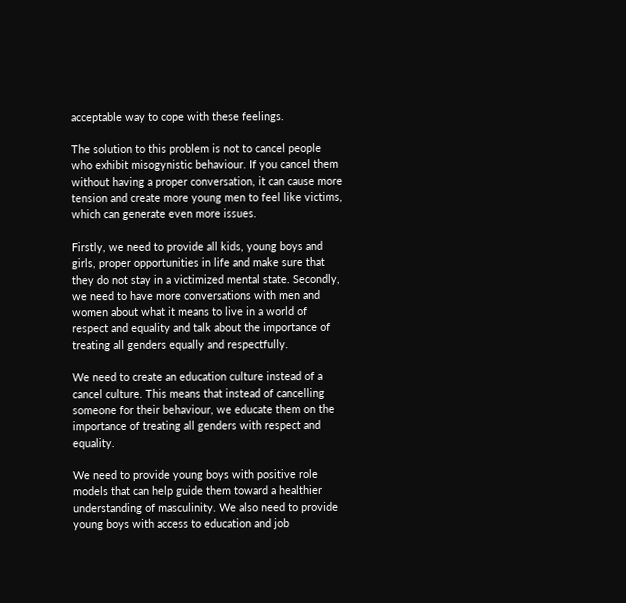acceptable way to cope with these feelings.

The solution to this problem is not to cancel people who exhibit misogynistic behaviour. If you cancel them without having a proper conversation, it can cause more tension and create more young men to feel like victims, which can generate even more issues.

Firstly, we need to provide all kids, young boys and girls, proper opportunities in life and make sure that they do not stay in a victimized mental state. Secondly, we need to have more conversations with men and women about what it means to live in a world of respect and equality and talk about the importance of treating all genders equally and respectfully.

We need to create an education culture instead of a cancel culture. This means that instead of cancelling someone for their behaviour, we educate them on the importance of treating all genders with respect and equality.

We need to provide young boys with positive role models that can help guide them toward a healthier understanding of masculinity. We also need to provide young boys with access to education and job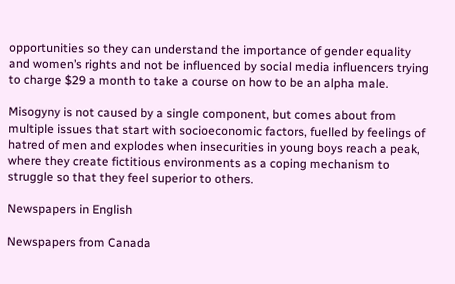opportunities so they can understand the importance of gender equality and women’s rights and not be influenced by social media influencers trying to charge $29 a month to take a course on how to be an alpha male.

Misogyny is not caused by a single component, but comes about from multiple issues that start with socioeconomic factors, fuelled by feelings of hatred of men and explodes when insecurities in young boys reach a peak, where they create fictitious environments as a coping mechanism to struggle so that they feel superior to others.

Newspapers in English

Newspapers from Canada